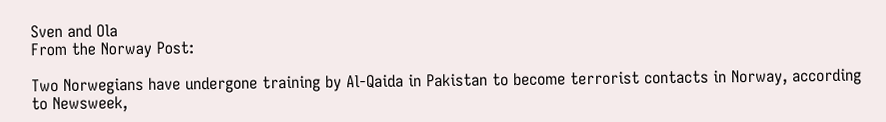Sven and Ola
From the Norway Post:

Two Norwegians have undergone training by Al-Qaida in Pakistan to become terrorist contacts in Norway, according to Newsweek,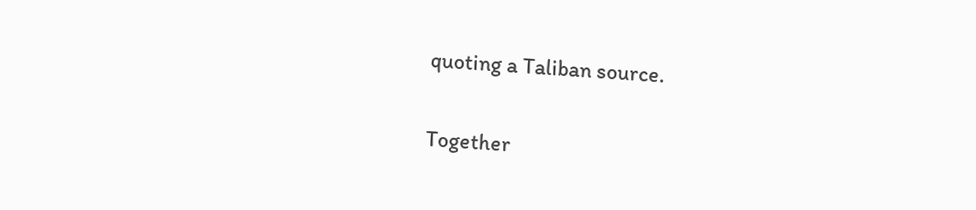quoting a Taliban source.

Together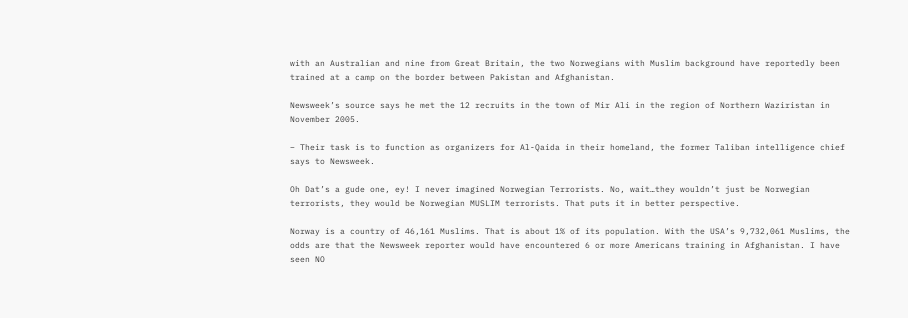with an Australian and nine from Great Britain, the two Norwegians with Muslim background have reportedly been trained at a camp on the border between Pakistan and Afghanistan.

Newsweek’s source says he met the 12 recruits in the town of Mir Ali in the region of Northern Waziristan in November 2005.

– Their task is to function as organizers for Al-Qaida in their homeland, the former Taliban intelligence chief says to Newsweek.

Oh Dat’s a gude one, ey! I never imagined Norwegian Terrorists. No, wait…they wouldn’t just be Norwegian terrorists, they would be Norwegian MUSLIM terrorists. That puts it in better perspective.

Norway is a country of 46,161 Muslims. That is about 1% of its population. With the USA’s 9,732,061 Muslims, the odds are that the Newsweek reporter would have encountered 6 or more Americans training in Afghanistan. I have seen NO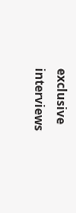exclusive interviews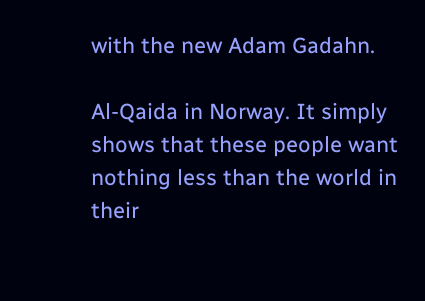with the new Adam Gadahn.

Al-Qaida in Norway. It simply shows that these people want nothing less than the world in their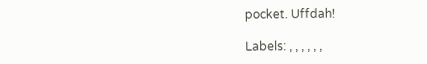pocket. Uffdah!

Labels: , , , , , ,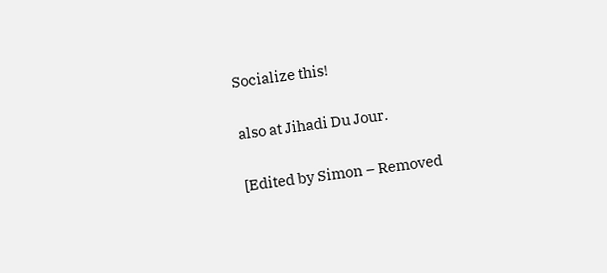Socialize this!

also at Jihadi Du Jour.

[Edited by Simon – Removed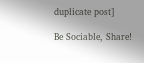duplicate post]

Be Sociable, Share!